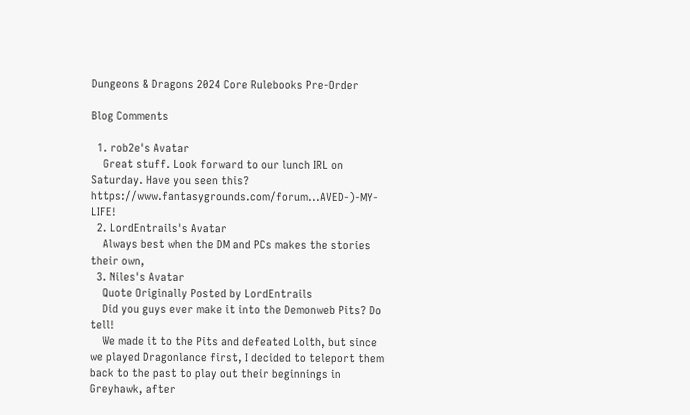Dungeons & Dragons 2024 Core Rulebooks Pre-Order

Blog Comments

  1. rob2e's Avatar
    Great stuff. Look forward to our lunch IRL on Saturday. Have you seen this? https://www.fantasygrounds.com/forum...AVED-)-MY-LIFE!
  2. LordEntrails's Avatar
    Always best when the DM and PCs makes the stories their own,
  3. Niles's Avatar
    Quote Originally Posted by LordEntrails
    Did you guys ever make it into the Demonweb Pits? Do tell!
    We made it to the Pits and defeated Lolth, but since we played Dragonlance first, I decided to teleport them back to the past to play out their beginnings in Greyhawk, after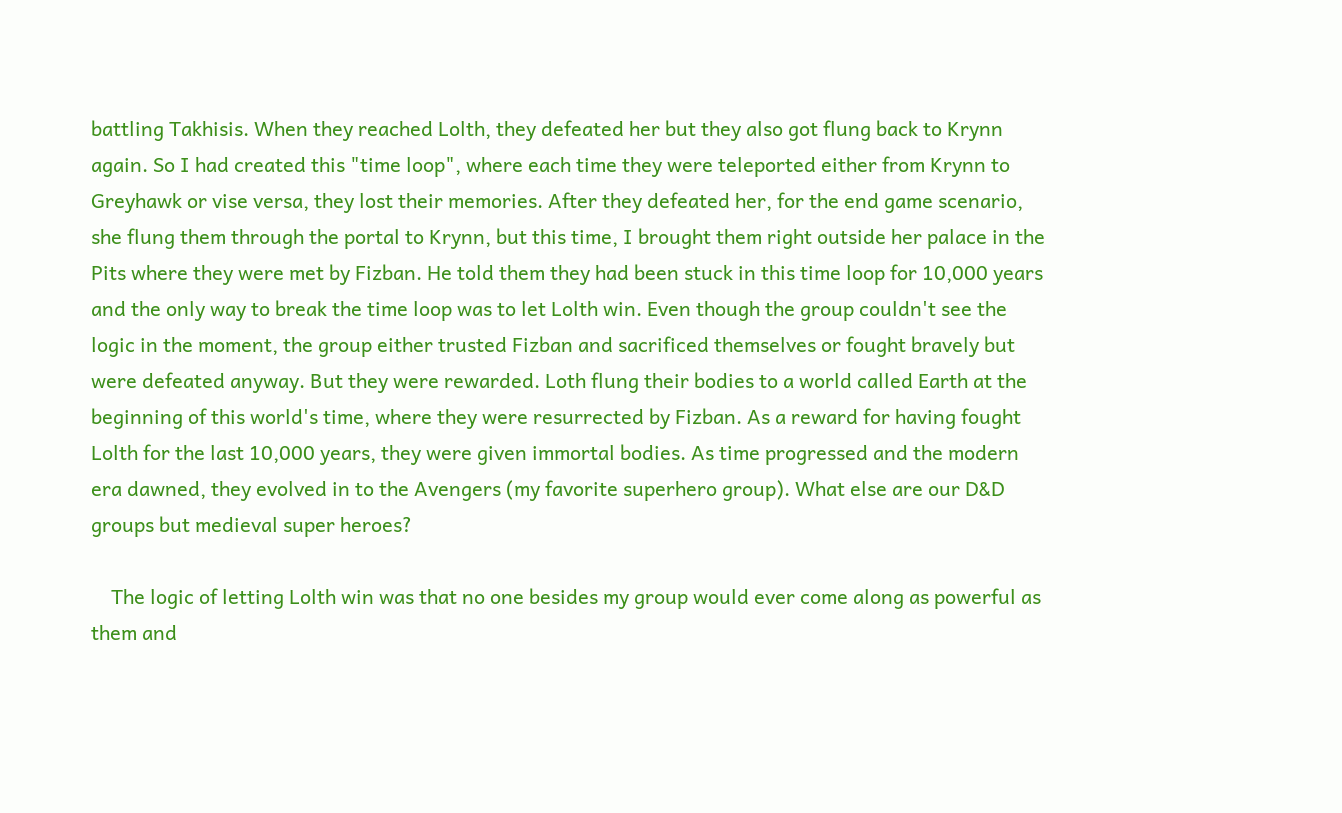battling Takhisis. When they reached Lolth, they defeated her but they also got flung back to Krynn again. So I had created this "time loop", where each time they were teleported either from Krynn to Greyhawk or vise versa, they lost their memories. After they defeated her, for the end game scenario, she flung them through the portal to Krynn, but this time, I brought them right outside her palace in the Pits where they were met by Fizban. He told them they had been stuck in this time loop for 10,000 years and the only way to break the time loop was to let Lolth win. Even though the group couldn't see the logic in the moment, the group either trusted Fizban and sacrificed themselves or fought bravely but were defeated anyway. But they were rewarded. Loth flung their bodies to a world called Earth at the beginning of this world's time, where they were resurrected by Fizban. As a reward for having fought Lolth for the last 10,000 years, they were given immortal bodies. As time progressed and the modern era dawned, they evolved in to the Avengers (my favorite superhero group). What else are our D&D groups but medieval super heroes?

    The logic of letting Lolth win was that no one besides my group would ever come along as powerful as them and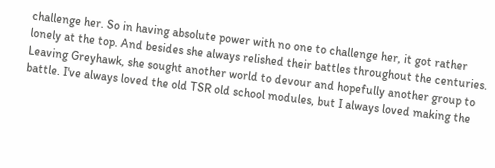challenge her. So in having absolute power with no one to challenge her, it got rather lonely at the top. And besides she always relished their battles throughout the centuries. Leaving Greyhawk, she sought another world to devour and hopefully another group to battle. I've always loved the old TSR old school modules, but I always loved making the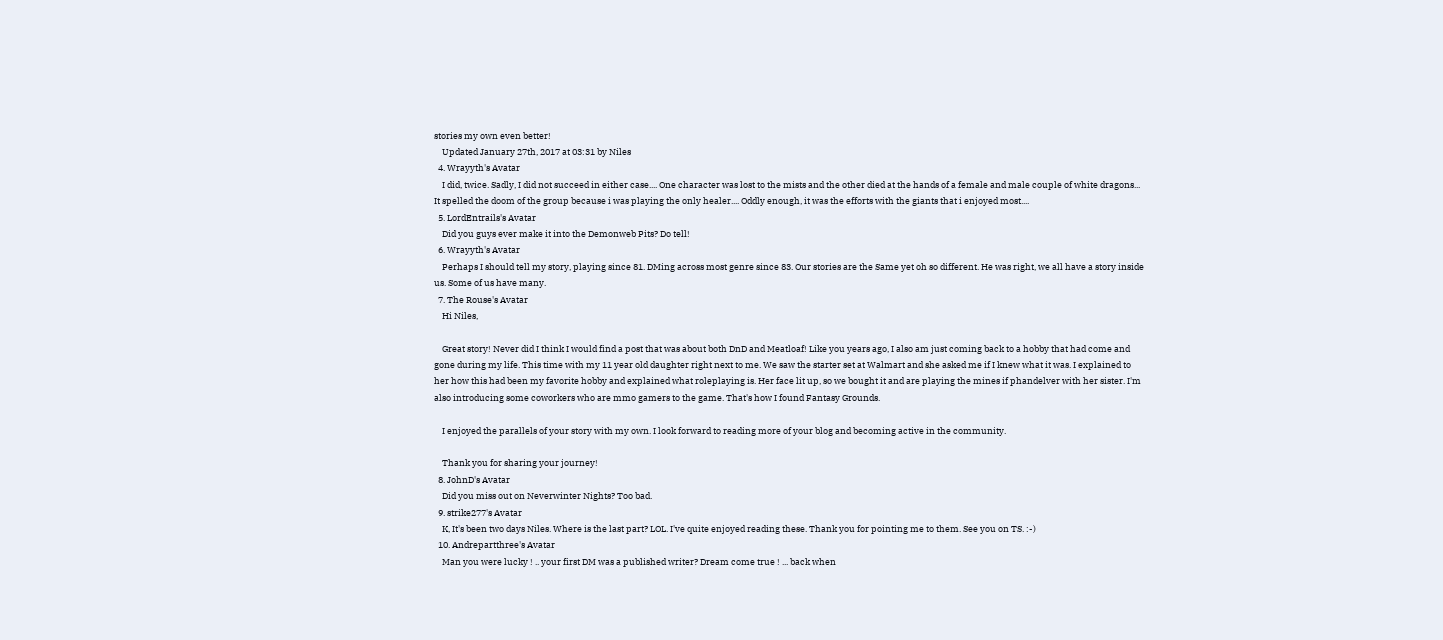stories my own even better!
    Updated January 27th, 2017 at 03:31 by Niles
  4. Wrayyth's Avatar
    I did, twice. Sadly, I did not succeed in either case.... One character was lost to the mists and the other died at the hands of a female and male couple of white dragons... It spelled the doom of the group because i was playing the only healer.... Oddly enough, it was the efforts with the giants that i enjoyed most....
  5. LordEntrails's Avatar
    Did you guys ever make it into the Demonweb Pits? Do tell!
  6. Wrayyth's Avatar
    Perhaps I should tell my story, playing since 81. DMing across most genre since 83. Our stories are the Same yet oh so different. He was right, we all have a story inside us. Some of us have many.
  7. The Rouse's Avatar
    Hi Niles,

    Great story! Never did I think I would find a post that was about both DnD and Meatloaf! Like you years ago, I also am just coming back to a hobby that had come and gone during my life. This time with my 11 year old daughter right next to me. We saw the starter set at Walmart and she asked me if I knew what it was. I explained to her how this had been my favorite hobby and explained what roleplaying is. Her face lit up, so we bought it and are playing the mines if phandelver with her sister. I'm also introducing some coworkers who are mmo gamers to the game. That's how I found Fantasy Grounds.

    I enjoyed the parallels of your story with my own. I look forward to reading more of your blog and becoming active in the community.

    Thank you for sharing your journey!
  8. JohnD's Avatar
    Did you miss out on Neverwinter Nights? Too bad.
  9. strike277's Avatar
    K, It's been two days Niles. Where is the last part? LOL. I've quite enjoyed reading these. Thank you for pointing me to them. See you on TS. :-)
  10. Andrepartthree's Avatar
    Man you were lucky ! .. your first DM was a published writer? Dream come true ! ... back when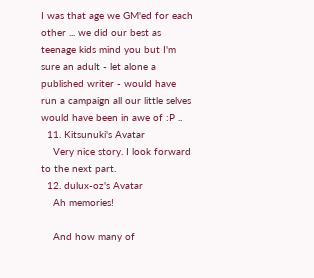I was that age we GM'ed for each other ... we did our best as teenage kids mind you but I'm sure an adult - let alone a published writer - would have run a campaign all our little selves would have been in awe of :P ..
  11. Kitsunuki's Avatar
    Very nice story. I look forward to the next part.
  12. dulux-oz's Avatar
    Ah memories!

    And how many of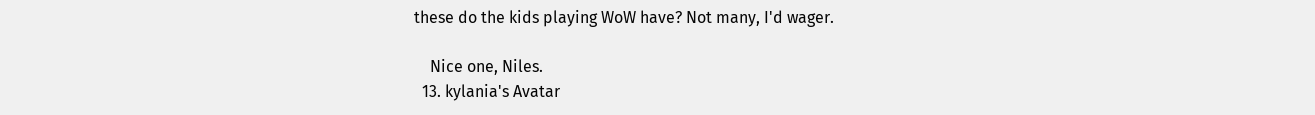these do the kids playing WoW have? Not many, I'd wager.

    Nice one, Niles.
  13. kylania's Avatar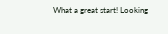What a great start! Looking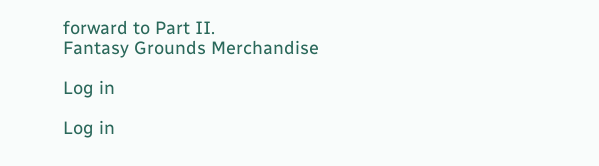forward to Part II.
Fantasy Grounds Merchandise

Log in

Log in